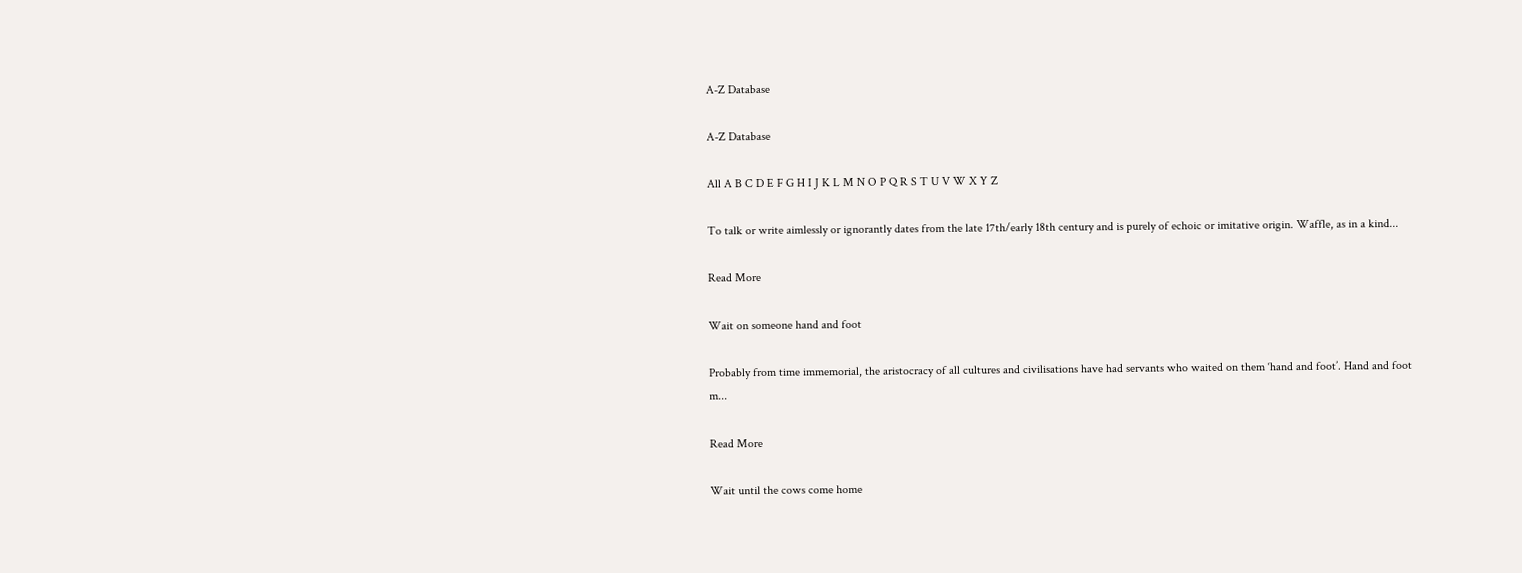A-Z Database

A-Z Database

All A B C D E F G H I J K L M N O P Q R S T U V W X Y Z

To talk or write aimlessly or ignorantly dates from the late 17th/early 18th century and is purely of echoic or imitative origin. Waffle, as in a kind...

Read More

Wait on someone hand and foot

Probably from time immemorial, the aristocracy of all cultures and civilisations have had servants who waited on them ‘hand and foot’. Hand and foot m...

Read More

Wait until the cows come home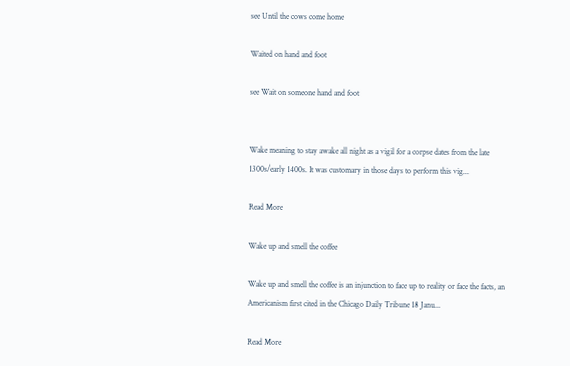see Until the cows come home

Waited on hand and foot

see Wait on someone hand and foot


Wake meaning to stay awake all night as a vigil for a corpse dates from the late 1300s/early 1400s. It was customary in those days to perform this vig...

Read More

Wake up and smell the coffee

Wake up and smell the coffee is an injunction to face up to reality or face the facts, an Americanism first cited in the Chicago Daily Tribune 18 Janu...

Read More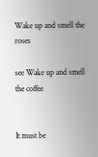Wake up and smell the roses

see Wake up and smell the coffee


It must be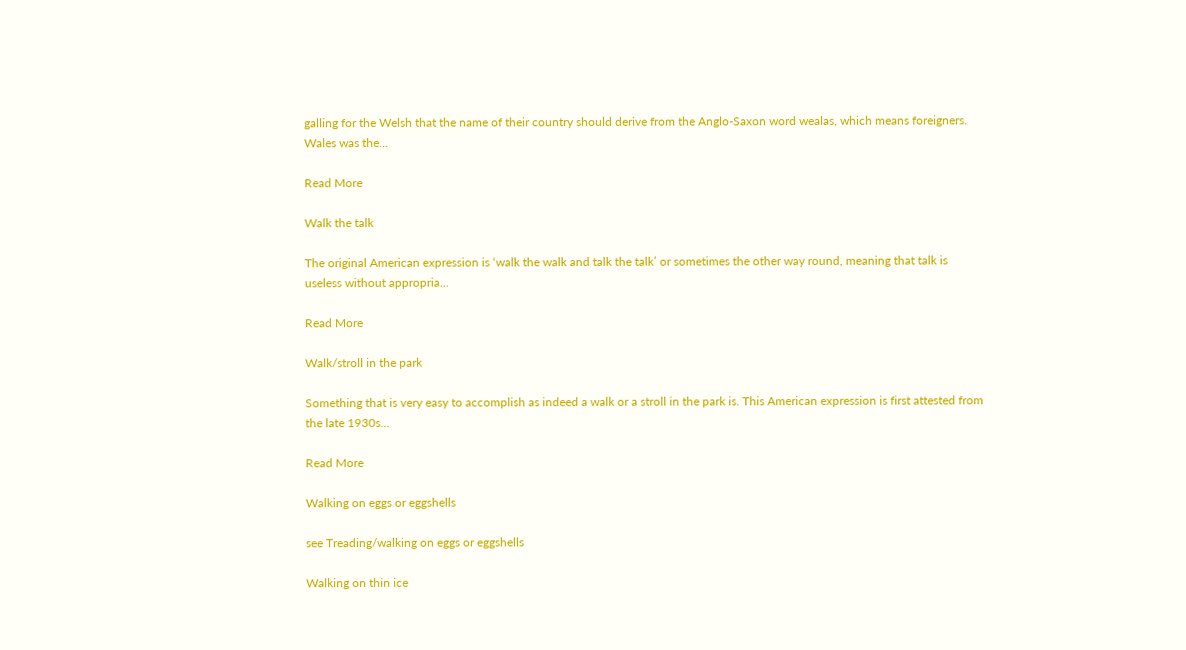galling for the Welsh that the name of their country should derive from the Anglo-Saxon word wealas, which means foreigners. Wales was the...

Read More

Walk the talk

The original American expression is ‘walk the walk and talk the talk’ or sometimes the other way round, meaning that talk is useless without appropria...

Read More

Walk/stroll in the park

Something that is very easy to accomplish as indeed a walk or a stroll in the park is. This American expression is first attested from the late 1930s...

Read More

Walking on eggs or eggshells

see Treading/walking on eggs or eggshells

Walking on thin ice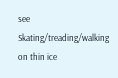see Skating/treading/walking on thin ice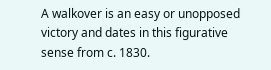A walkover is an easy or unopposed victory and dates in this figurative sense from c. 1830.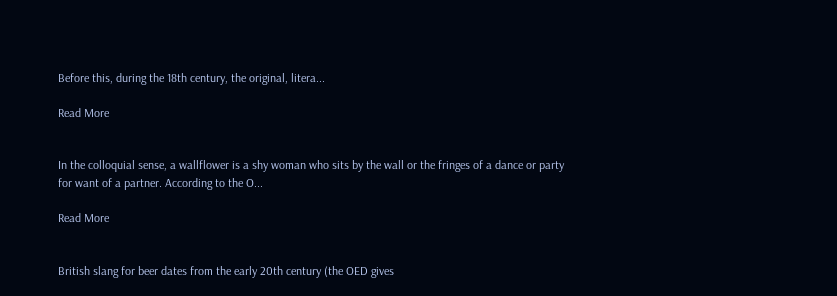Before this, during the 18th century, the original, litera...

Read More


In the colloquial sense, a wallflower is a shy woman who sits by the wall or the fringes of a dance or party for want of a partner. According to the O...

Read More


British slang for beer dates from the early 20th century (the OED gives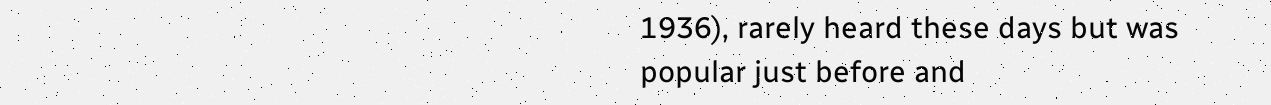1936), rarely heard these days but was popular just before and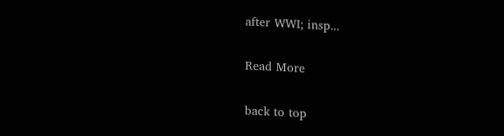after WWI; insp...

Read More

back to top